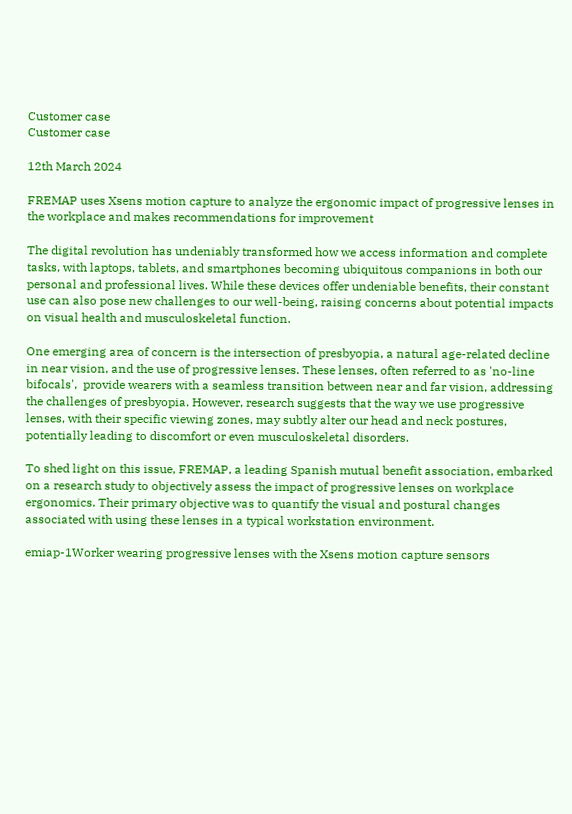Customer case
Customer case

12th March 2024

FREMAP uses Xsens motion capture to analyze the ergonomic impact of progressive lenses in the workplace and makes recommendations for improvement

The digital revolution has undeniably transformed how we access information and complete tasks, with laptops, tablets, and smartphones becoming ubiquitous companions in both our personal and professional lives. While these devices offer undeniable benefits, their constant use can also pose new challenges to our well-being, raising concerns about potential impacts on visual health and musculoskeletal function.

One emerging area of concern is the intersection of presbyopia, a natural age-related decline in near vision, and the use of progressive lenses. These lenses, often referred to as 'no-line bifocals',  provide wearers with a seamless transition between near and far vision, addressing the challenges of presbyopia. However, research suggests that the way we use progressive lenses, with their specific viewing zones, may subtly alter our head and neck postures, potentially leading to discomfort or even musculoskeletal disorders.

To shed light on this issue, FREMAP, a leading Spanish mutual benefit association, embarked on a research study to objectively assess the impact of progressive lenses on workplace ergonomics. Their primary objective was to quantify the visual and postural changes associated with using these lenses in a typical workstation environment.

emiap-1Worker wearing progressive lenses with the Xsens motion capture sensors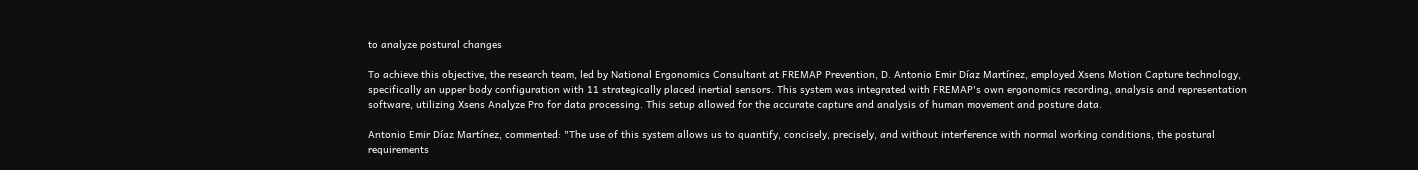to analyze postural changes

To achieve this objective, the research team, led by National Ergonomics Consultant at FREMAP Prevention, D. Antonio Emir Díaz Martínez, employed Xsens Motion Capture technology, specifically an upper body configuration with 11 strategically placed inertial sensors. This system was integrated with FREMAP's own ergonomics recording, analysis and representation software, utilizing Xsens Analyze Pro for data processing. This setup allowed for the accurate capture and analysis of human movement and posture data.

Antonio Emir Díaz Martínez, commented: "The use of this system allows us to quantify, concisely, precisely, and without interference with normal working conditions, the postural requirements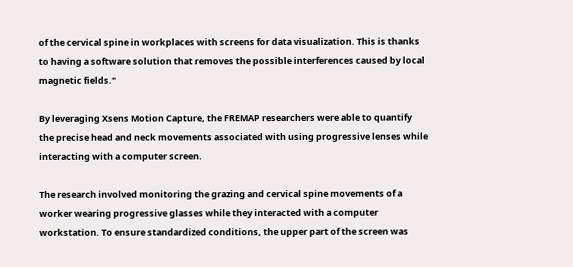of the cervical spine in workplaces with screens for data visualization. This is thanks to having a software solution that removes the possible interferences caused by local magnetic fields."

By leveraging Xsens Motion Capture, the FREMAP researchers were able to quantify the precise head and neck movements associated with using progressive lenses while interacting with a computer screen.

The research involved monitoring the grazing and cervical spine movements of a worker wearing progressive glasses while they interacted with a computer workstation. To ensure standardized conditions, the upper part of the screen was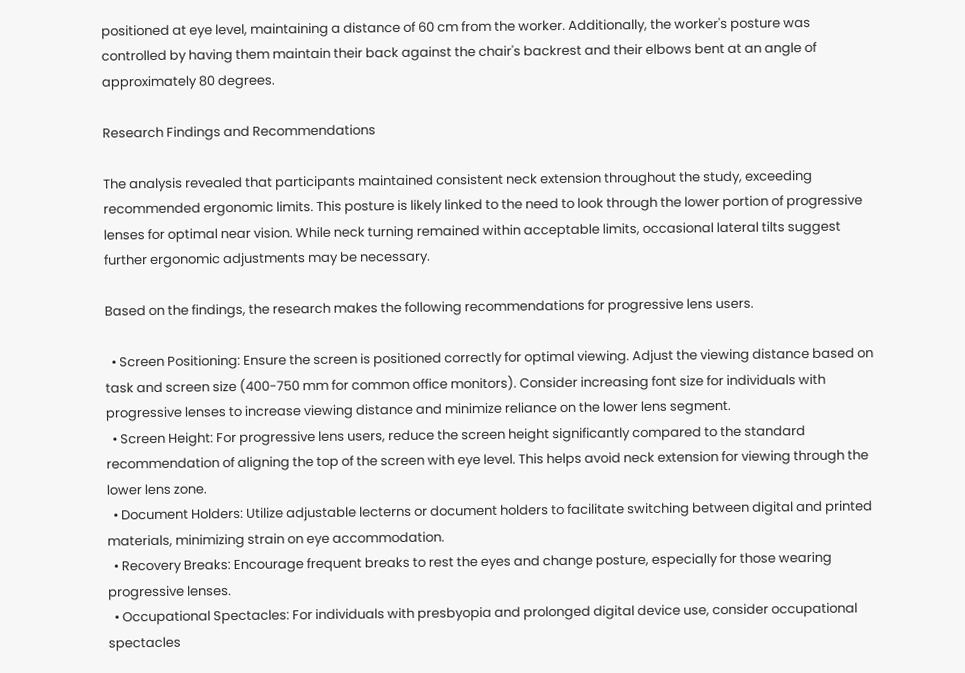positioned at eye level, maintaining a distance of 60 cm from the worker. Additionally, the worker's posture was controlled by having them maintain their back against the chair's backrest and their elbows bent at an angle of approximately 80 degrees.

Research Findings and Recommendations

The analysis revealed that participants maintained consistent neck extension throughout the study, exceeding recommended ergonomic limits. This posture is likely linked to the need to look through the lower portion of progressive lenses for optimal near vision. While neck turning remained within acceptable limits, occasional lateral tilts suggest further ergonomic adjustments may be necessary.

Based on the findings, the research makes the following recommendations for progressive lens users.

  • Screen Positioning: Ensure the screen is positioned correctly for optimal viewing. Adjust the viewing distance based on task and screen size (400-750 mm for common office monitors). Consider increasing font size for individuals with progressive lenses to increase viewing distance and minimize reliance on the lower lens segment.
  • Screen Height: For progressive lens users, reduce the screen height significantly compared to the standard recommendation of aligning the top of the screen with eye level. This helps avoid neck extension for viewing through the lower lens zone.
  • Document Holders: Utilize adjustable lecterns or document holders to facilitate switching between digital and printed materials, minimizing strain on eye accommodation.
  • Recovery Breaks: Encourage frequent breaks to rest the eyes and change posture, especially for those wearing progressive lenses.
  • Occupational Spectacles: For individuals with presbyopia and prolonged digital device use, consider occupational spectacles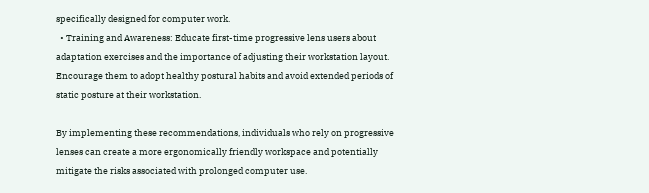specifically designed for computer work.
  • Training and Awareness: Educate first-time progressive lens users about adaptation exercises and the importance of adjusting their workstation layout. Encourage them to adopt healthy postural habits and avoid extended periods of static posture at their workstation.

By implementing these recommendations, individuals who rely on progressive lenses can create a more ergonomically friendly workspace and potentially mitigate the risks associated with prolonged computer use.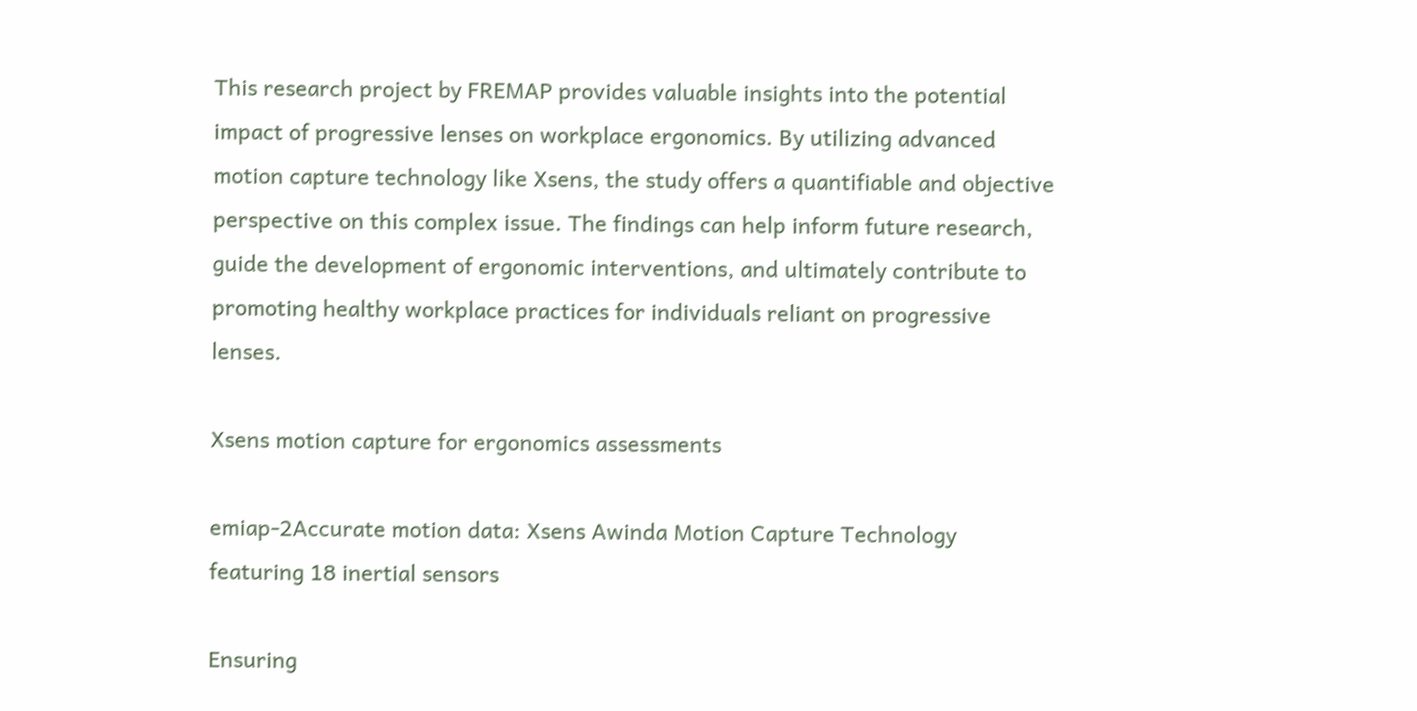This research project by FREMAP provides valuable insights into the potential impact of progressive lenses on workplace ergonomics. By utilizing advanced motion capture technology like Xsens, the study offers a quantifiable and objective perspective on this complex issue. The findings can help inform future research, guide the development of ergonomic interventions, and ultimately contribute to promoting healthy workplace practices for individuals reliant on progressive lenses.

Xsens motion capture for ergonomics assessments

emiap-2Accurate motion data: Xsens Awinda Motion Capture Technology featuring 18 inertial sensors

Ensuring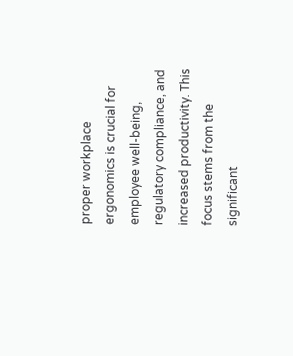proper workplace ergonomics is crucial for employee well-being, regulatory compliance, and increased productivity. This focus stems from the significant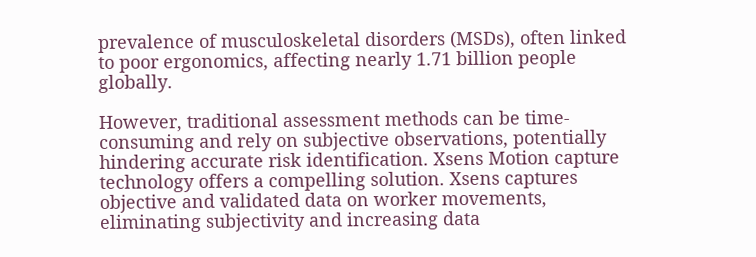prevalence of musculoskeletal disorders (MSDs), often linked to poor ergonomics, affecting nearly 1.71 billion people globally.

However, traditional assessment methods can be time-consuming and rely on subjective observations, potentially hindering accurate risk identification. Xsens Motion capture technology offers a compelling solution. Xsens captures objective and validated data on worker movements, eliminating subjectivity and increasing data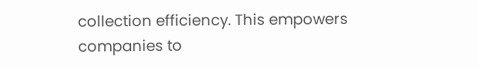collection efficiency. This empowers companies to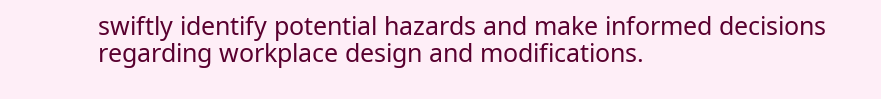swiftly identify potential hazards and make informed decisions regarding workplace design and modifications.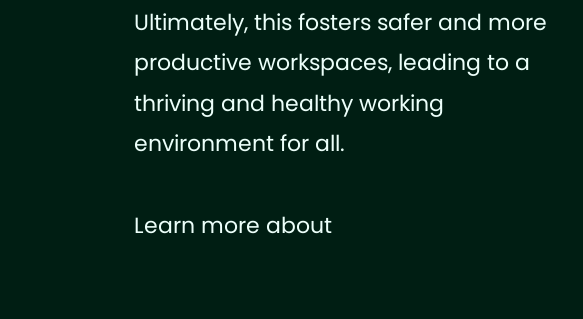Ultimately, this fosters safer and more productive workspaces, leading to a thriving and healthy working environment for all.

Learn more about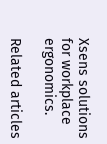Xsens solutions for workplace ergonomics.

Related articles